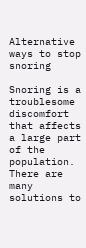Alternative ways to stop snoring

Snoring is a troublesome discomfort that affects a large part of the population. There are many solutions to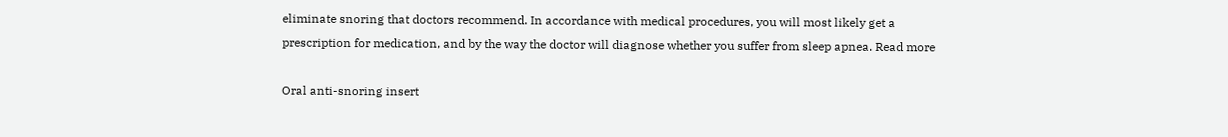eliminate snoring that doctors recommend. In accordance with medical procedures, you will most likely get a prescription for medication, and by the way the doctor will diagnose whether you suffer from sleep apnea. Read more

Oral anti-snoring insert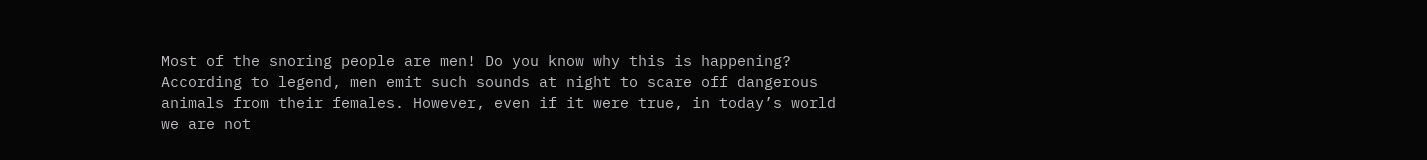Most of the snoring people are men! Do you know why this is happening? According to legend, men emit such sounds at night to scare off dangerous animals from their females. However, even if it were true, in today’s world we are not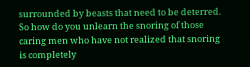surrounded by beasts that need to be deterred. So how do you unlearn the snoring of those caring men who have not realized that snoring is completely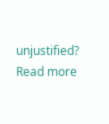unjustified? Read more